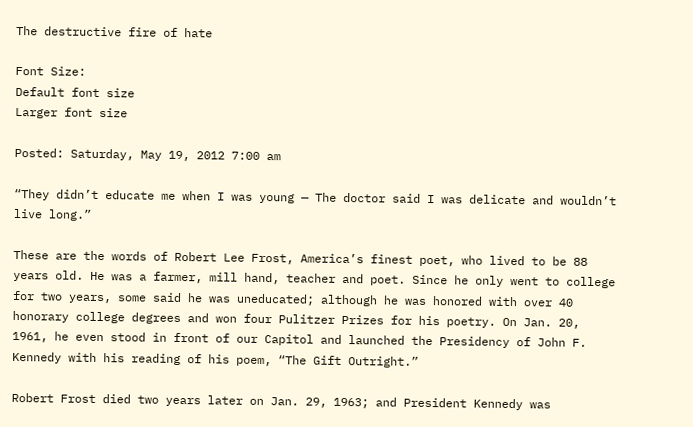The destructive fire of hate

Font Size:
Default font size
Larger font size

Posted: Saturday, May 19, 2012 7:00 am

“They didn’t educate me when I was young — The doctor said I was delicate and wouldn’t live long.”

These are the words of Robert Lee Frost, America’s finest poet, who lived to be 88 years old. He was a farmer, mill hand, teacher and poet. Since he only went to college for two years, some said he was uneducated; although he was honored with over 40 honorary college degrees and won four Pulitzer Prizes for his poetry. On Jan. 20, 1961, he even stood in front of our Capitol and launched the Presidency of John F. Kennedy with his reading of his poem, “The Gift Outright.”

Robert Frost died two years later on Jan. 29, 1963; and President Kennedy was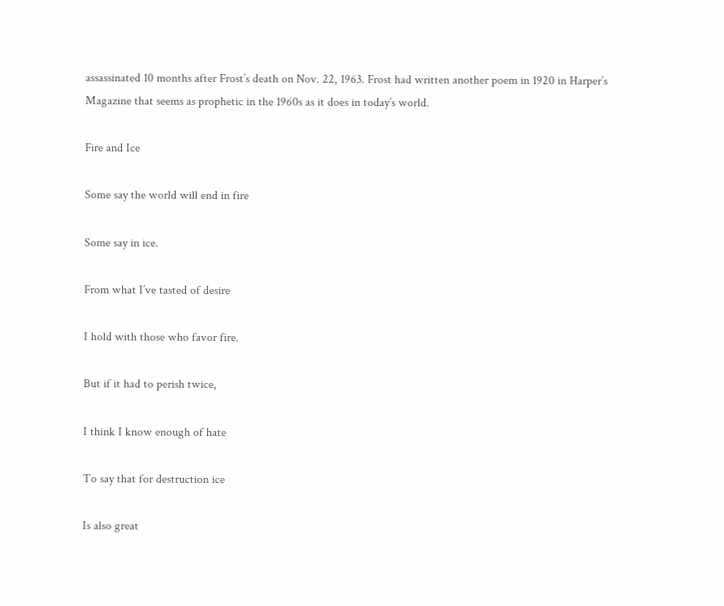assassinated 10 months after Frost’s death on Nov. 22, 1963. Frost had written another poem in 1920 in Harper’s Magazine that seems as prophetic in the 1960s as it does in today’s world.

Fire and Ice

Some say the world will end in fire

Some say in ice.

From what I’ve tasted of desire

I hold with those who favor fire.

But if it had to perish twice,

I think I know enough of hate

To say that for destruction ice

Is also great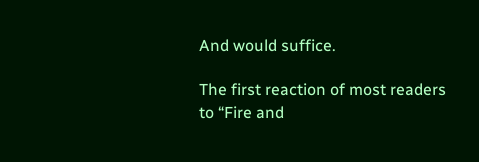And would suffice.

The first reaction of most readers to “Fire and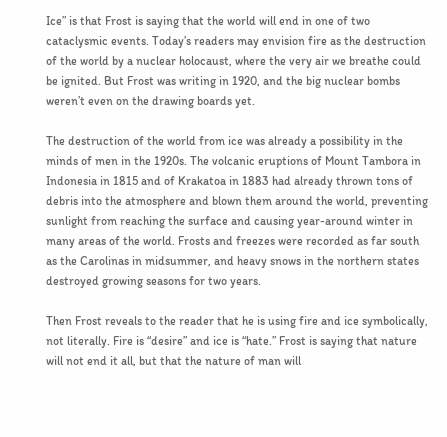Ice” is that Frost is saying that the world will end in one of two cataclysmic events. Today’s readers may envision fire as the destruction of the world by a nuclear holocaust, where the very air we breathe could be ignited. But Frost was writing in 1920, and the big nuclear bombs weren’t even on the drawing boards yet.

The destruction of the world from ice was already a possibility in the minds of men in the 1920s. The volcanic eruptions of Mount Tambora in Indonesia in 1815 and of Krakatoa in 1883 had already thrown tons of debris into the atmosphere and blown them around the world, preventing sunlight from reaching the surface and causing year-around winter in many areas of the world. Frosts and freezes were recorded as far south as the Carolinas in midsummer, and heavy snows in the northern states destroyed growing seasons for two years.

Then Frost reveals to the reader that he is using fire and ice symbolically, not literally. Fire is “desire” and ice is “hate.” Frost is saying that nature will not end it all, but that the nature of man will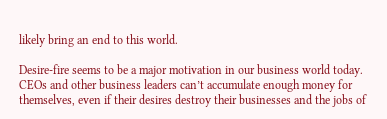likely bring an end to this world.

Desire-fire seems to be a major motivation in our business world today. CEOs and other business leaders can’t accumulate enough money for themselves, even if their desires destroy their businesses and the jobs of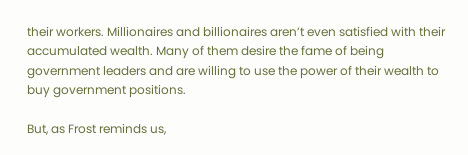their workers. Millionaires and billionaires aren’t even satisfied with their accumulated wealth. Many of them desire the fame of being government leaders and are willing to use the power of their wealth to buy government positions.

But, as Frost reminds us,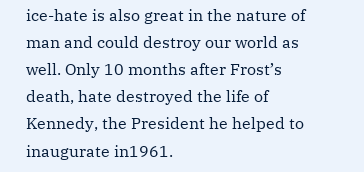ice-hate is also great in the nature of man and could destroy our world as well. Only 10 months after Frost’s death, hate destroyed the life of Kennedy, the President he helped to inaugurate in1961.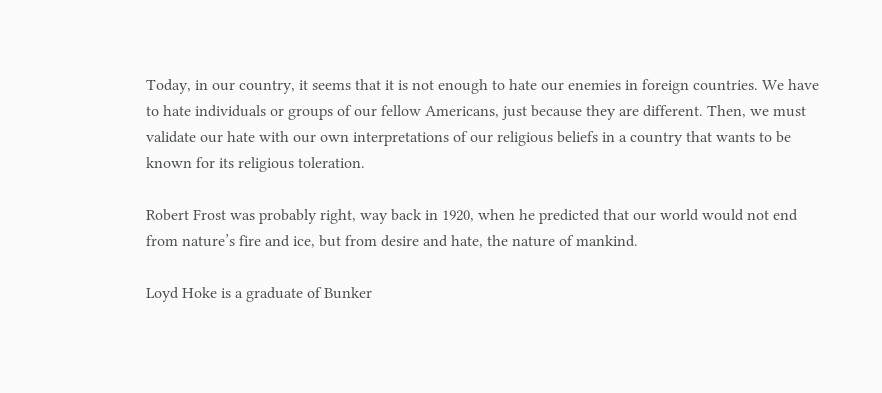Today, in our country, it seems that it is not enough to hate our enemies in foreign countries. We have to hate individuals or groups of our fellow Americans, just because they are different. Then, we must validate our hate with our own interpretations of our religious beliefs in a country that wants to be known for its religious toleration.

Robert Frost was probably right, way back in 1920, when he predicted that our world would not end from nature’s fire and ice, but from desire and hate, the nature of mankind.

Loyd Hoke is a graduate of Bunker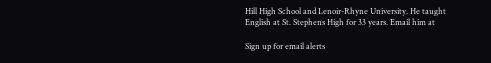Hill High School and Lenoir-Rhyne University. He taught English at St. Stephens High for 33 years. Email him at

Sign up for email alerts